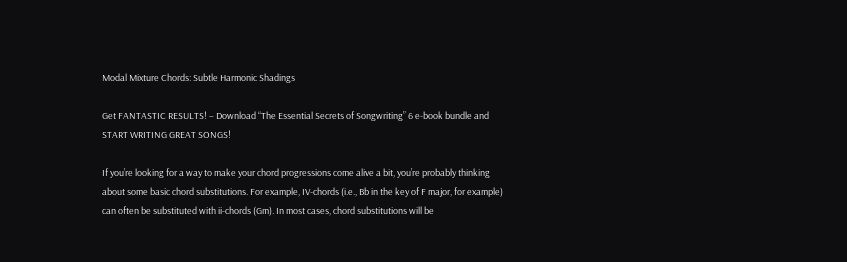Modal Mixture Chords: Subtle Harmonic Shadings

Get FANTASTIC RESULTS! – Download “The Essential Secrets of Songwriting” 6 e-book bundle and START WRITING GREAT SONGS!

If you’re looking for a way to make your chord progressions come alive a bit, you’re probably thinking about some basic chord substitutions. For example, IV-chords (i.e., Bb in the key of F major, for example) can often be substituted with ii-chords (Gm). In most cases, chord substitutions will be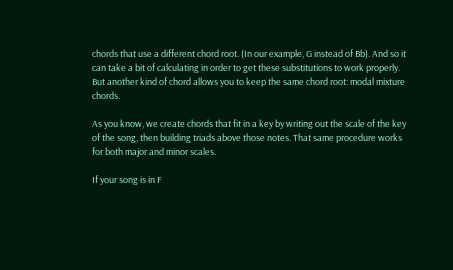chords that use a different chord root. (In our example, G instead of Bb). And so it can take a bit of calculating in order to get these substitutions to work properly. But another kind of chord allows you to keep the same chord root: modal mixture chords.

As you know, we create chords that fit in a key by writing out the scale of the key of the song, then building triads above those notes. That same procedure works for both major and minor scales.

If your song is in F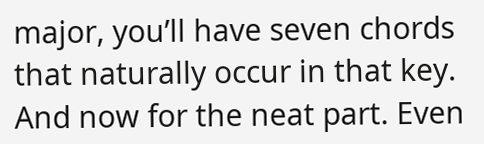major, you’ll have seven chords that naturally occur in that key. And now for the neat part. Even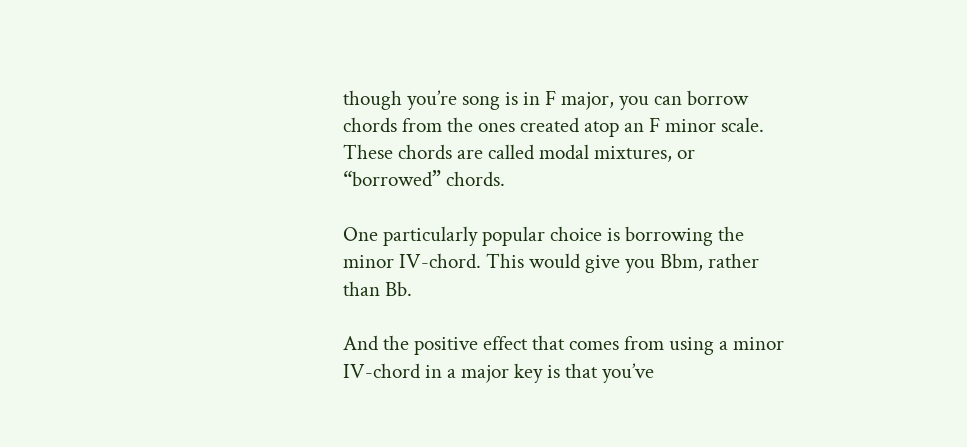though you’re song is in F major, you can borrow chords from the ones created atop an F minor scale. These chords are called modal mixtures, or “borrowed” chords.

One particularly popular choice is borrowing the minor IV-chord. This would give you Bbm, rather than Bb.

And the positive effect that comes from using a minor IV-chord in a major key is that you’ve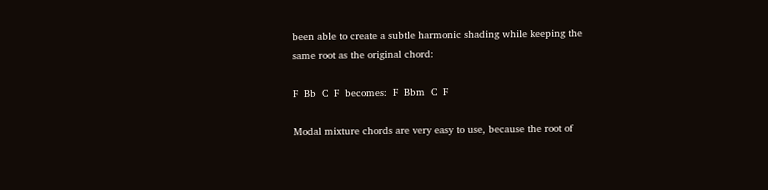been able to create a subtle harmonic shading while keeping the same root as the original chord:

F  Bb  C  F  becomes:  F  Bbm  C  F

Modal mixture chords are very easy to use, because the root of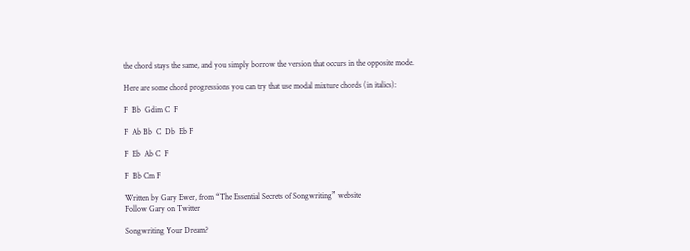the chord stays the same, and you simply borrow the version that occurs in the opposite mode.

Here are some chord progressions you can try that use modal mixture chords (in italics):

F  Bb  Gdim C  F

F  Ab Bb  C  Db  Eb F

F  Eb  Ab C  F

F  Bb Cm F

Written by Gary Ewer, from “The Essential Secrets of Songwriting” website
Follow Gary on Twitter

Songwriting Your Dream?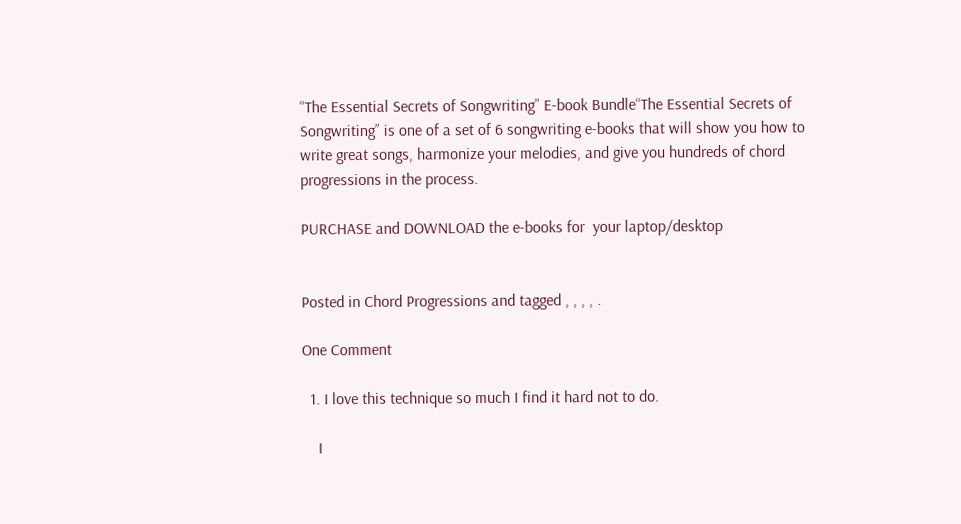“The Essential Secrets of Songwriting” E-book Bundle“The Essential Secrets of Songwriting” is one of a set of 6 songwriting e-books that will show you how to write great songs, harmonize your melodies, and give you hundreds of chord progressions in the process.

PURCHASE and DOWNLOAD the e-books for  your laptop/desktop


Posted in Chord Progressions and tagged , , , , .

One Comment

  1. I love this technique so much I find it hard not to do.

    I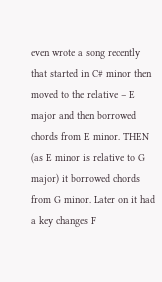even wrote a song recently that started in C# minor then moved to the relative – E major and then borrowed chords from E minor. THEN (as E minor is relative to G major) it borrowed chords from G minor. Later on it had a key changes F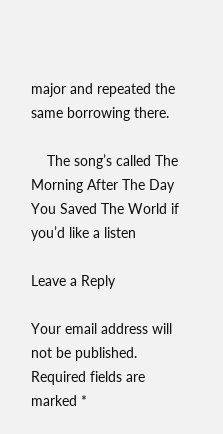major and repeated the same borrowing there.

    The song’s called The Morning After The Day You Saved The World if you’d like a listen

Leave a Reply

Your email address will not be published. Required fields are marked *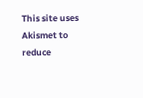This site uses Akismet to reduce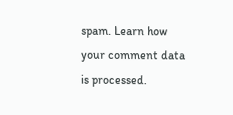spam. Learn how your comment data is processed.